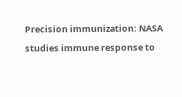Precision immunization: NASA studies immune response to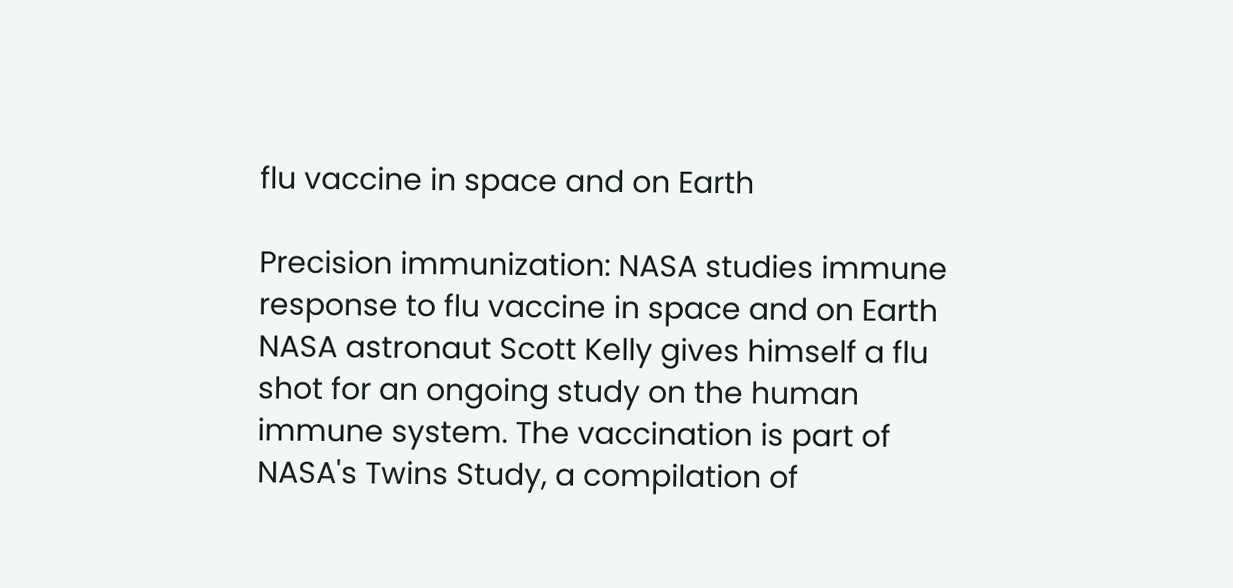flu vaccine in space and on Earth

Precision immunization: NASA studies immune response to flu vaccine in space and on Earth
NASA astronaut Scott Kelly gives himself a flu shot for an ongoing study on the human immune system. The vaccination is part of NASA's Twins Study, a compilation of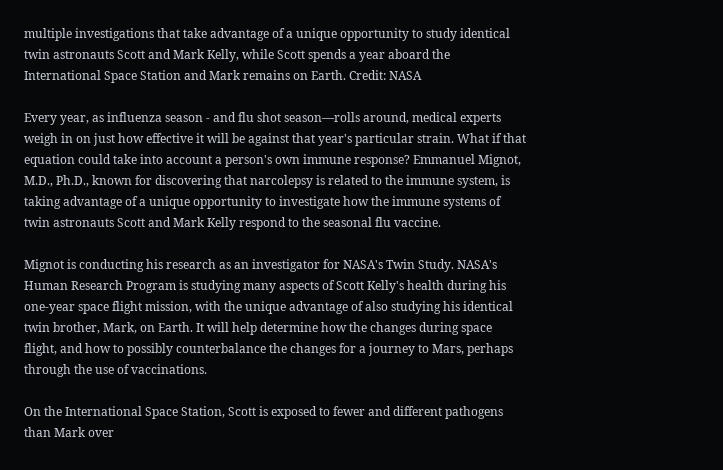multiple investigations that take advantage of a unique opportunity to study identical twin astronauts Scott and Mark Kelly, while Scott spends a year aboard the International Space Station and Mark remains on Earth. Credit: NASA

Every year, as influenza season - and flu shot season—rolls around, medical experts weigh in on just how effective it will be against that year's particular strain. What if that equation could take into account a person's own immune response? Emmanuel Mignot, M.D., Ph.D., known for discovering that narcolepsy is related to the immune system, is taking advantage of a unique opportunity to investigate how the immune systems of twin astronauts Scott and Mark Kelly respond to the seasonal flu vaccine.

Mignot is conducting his research as an investigator for NASA's Twin Study. NASA's Human Research Program is studying many aspects of Scott Kelly's health during his one-year space flight mission, with the unique advantage of also studying his identical twin brother, Mark, on Earth. It will help determine how the changes during space flight, and how to possibly counterbalance the changes for a journey to Mars, perhaps through the use of vaccinations.

On the International Space Station, Scott is exposed to fewer and different pathogens than Mark over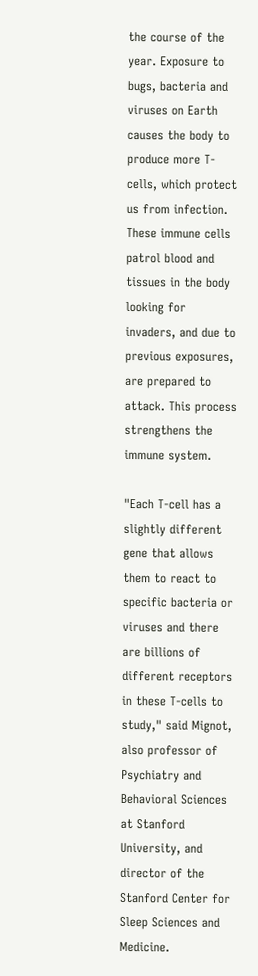the course of the year. Exposure to bugs, bacteria and viruses on Earth causes the body to produce more T-cells, which protect us from infection. These immune cells patrol blood and tissues in the body looking for invaders, and due to previous exposures, are prepared to attack. This process strengthens the immune system.

"Each T-cell has a slightly different gene that allows them to react to specific bacteria or viruses and there are billions of different receptors in these T-cells to study," said Mignot, also professor of Psychiatry and Behavioral Sciences at Stanford University, and director of the Stanford Center for Sleep Sciences and Medicine.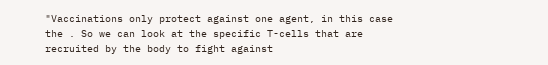"Vaccinations only protect against one agent, in this case the . So we can look at the specific T-cells that are recruited by the body to fight against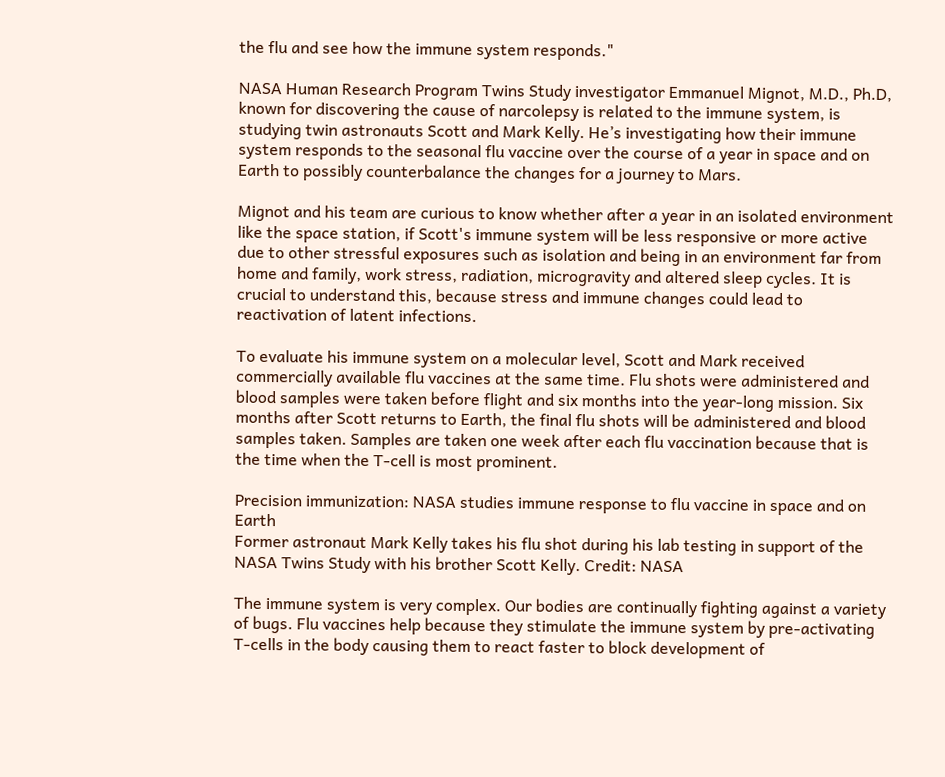the flu and see how the immune system responds."

NASA Human Research Program Twins Study investigator Emmanuel Mignot, M.D., Ph.D, known for discovering the cause of narcolepsy is related to the immune system, is studying twin astronauts Scott and Mark Kelly. He’s investigating how their immune system responds to the seasonal flu vaccine over the course of a year in space and on Earth to possibly counterbalance the changes for a journey to Mars.

Mignot and his team are curious to know whether after a year in an isolated environment like the space station, if Scott's immune system will be less responsive or more active due to other stressful exposures such as isolation and being in an environment far from home and family, work stress, radiation, microgravity and altered sleep cycles. It is crucial to understand this, because stress and immune changes could lead to reactivation of latent infections.

To evaluate his immune system on a molecular level, Scott and Mark received commercially available flu vaccines at the same time. Flu shots were administered and blood samples were taken before flight and six months into the year-long mission. Six months after Scott returns to Earth, the final flu shots will be administered and blood samples taken. Samples are taken one week after each flu vaccination because that is the time when the T-cell is most prominent.

Precision immunization: NASA studies immune response to flu vaccine in space and on Earth
Former astronaut Mark Kelly takes his flu shot during his lab testing in support of the NASA Twins Study with his brother Scott Kelly. Credit: NASA

The immune system is very complex. Our bodies are continually fighting against a variety of bugs. Flu vaccines help because they stimulate the immune system by pre-activating T-cells in the body causing them to react faster to block development of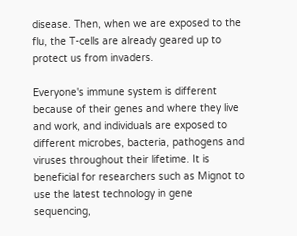disease. Then, when we are exposed to the flu, the T-cells are already geared up to protect us from invaders.

Everyone's immune system is different because of their genes and where they live and work, and individuals are exposed to different microbes, bacteria, pathogens and viruses throughout their lifetime. It is beneficial for researchers such as Mignot to use the latest technology in gene sequencing,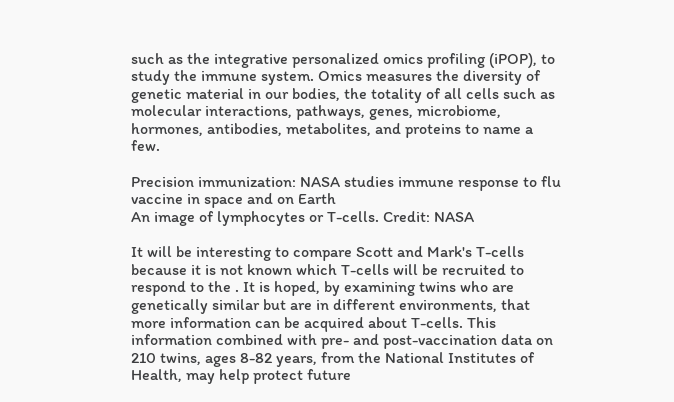such as the integrative personalized omics profiling (iPOP), to study the immune system. Omics measures the diversity of genetic material in our bodies, the totality of all cells such as molecular interactions, pathways, genes, microbiome, hormones, antibodies, metabolites, and proteins to name a few.

Precision immunization: NASA studies immune response to flu vaccine in space and on Earth
An image of lymphocytes or T-cells. Credit: NASA

It will be interesting to compare Scott and Mark's T-cells because it is not known which T-cells will be recruited to respond to the . It is hoped, by examining twins who are genetically similar but are in different environments, that more information can be acquired about T-cells. This information combined with pre- and post-vaccination data on 210 twins, ages 8-82 years, from the National Institutes of Health, may help protect future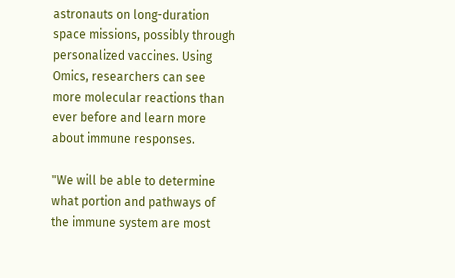astronauts on long-duration space missions, possibly through personalized vaccines. Using Omics, researchers can see more molecular reactions than ever before and learn more about immune responses.

"We will be able to determine what portion and pathways of the immune system are most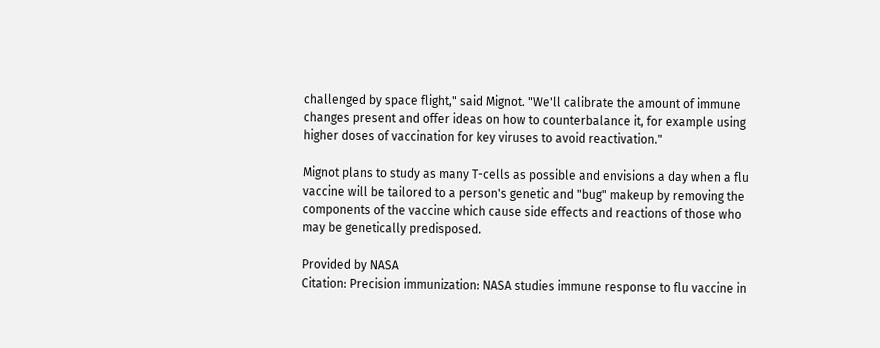challenged by space flight," said Mignot. "We'll calibrate the amount of immune changes present and offer ideas on how to counterbalance it, for example using higher doses of vaccination for key viruses to avoid reactivation."

Mignot plans to study as many T-cells as possible and envisions a day when a flu vaccine will be tailored to a person's genetic and "bug" makeup by removing the components of the vaccine which cause side effects and reactions of those who may be genetically predisposed.

Provided by NASA
Citation: Precision immunization: NASA studies immune response to flu vaccine in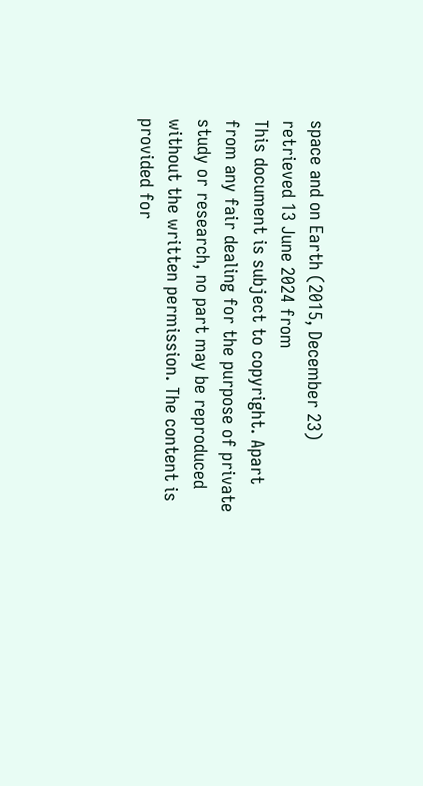space and on Earth (2015, December 23) retrieved 13 June 2024 from
This document is subject to copyright. Apart from any fair dealing for the purpose of private study or research, no part may be reproduced without the written permission. The content is provided for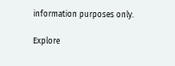information purposes only.

Explore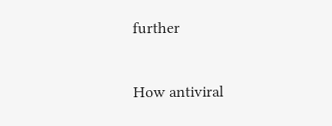further

How antiviral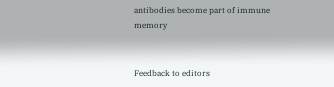antibodies become part of immune memory


Feedback to editors